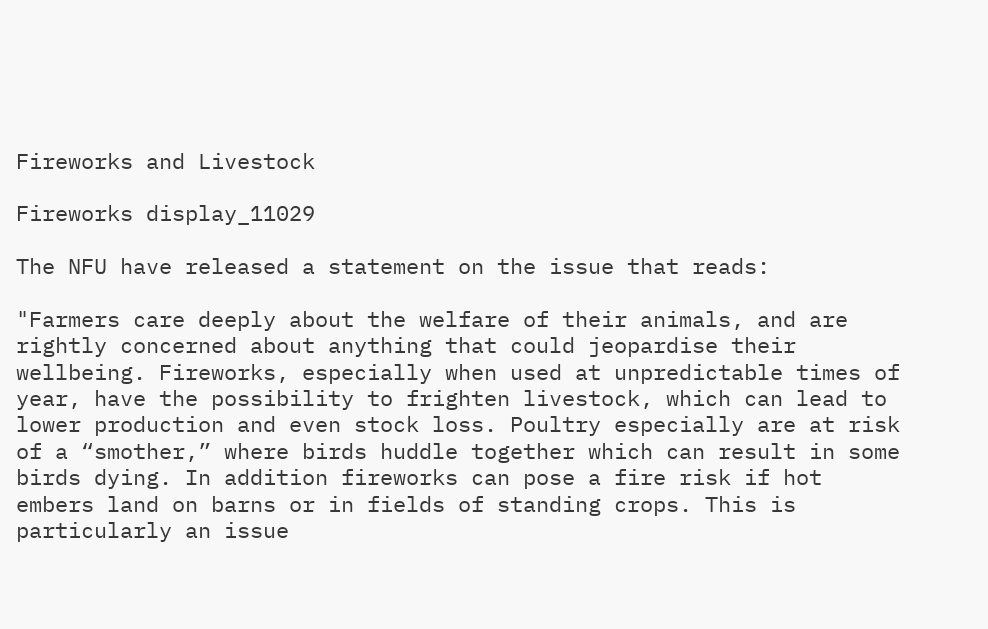Fireworks and Livestock

Fireworks display_11029

The NFU have released a statement on the issue that reads:

"Farmers care deeply about the welfare of their animals, and are rightly concerned about anything that could jeopardise their wellbeing. Fireworks, especially when used at unpredictable times of year, have the possibility to frighten livestock, which can lead to lower production and even stock loss. Poultry especially are at risk of a “smother,” where birds huddle together which can result in some birds dying. In addition fireworks can pose a fire risk if hot embers land on barns or in fields of standing crops. This is particularly an issue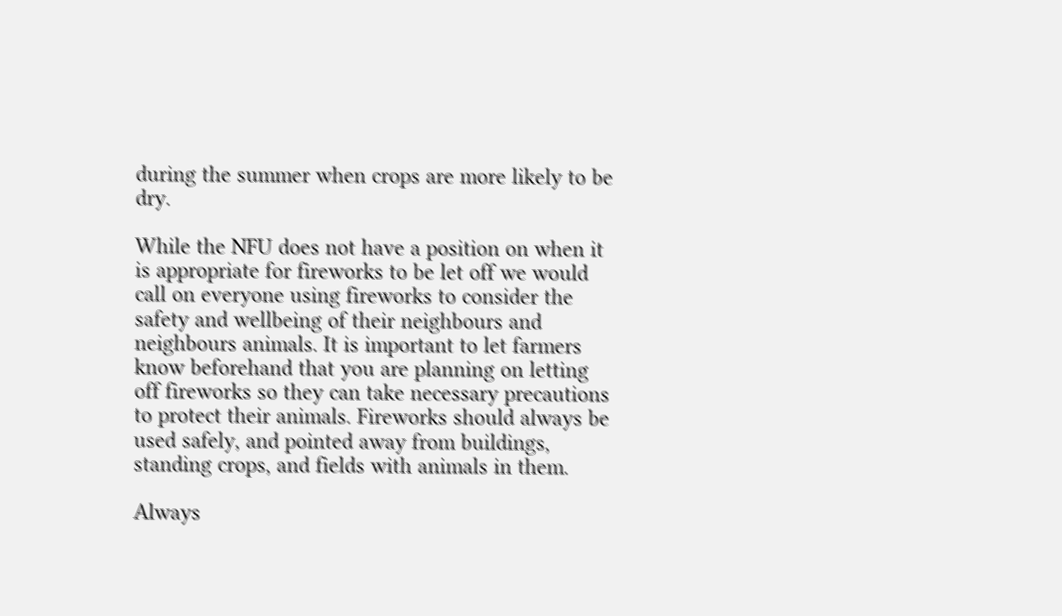during the summer when crops are more likely to be dry.

While the NFU does not have a position on when it is appropriate for fireworks to be let off we would call on everyone using fireworks to consider the safety and wellbeing of their neighbours and neighbours animals. It is important to let farmers know beforehand that you are planning on letting off fireworks so they can take necessary precautions to protect their animals. Fireworks should always be used safely, and pointed away from buildings, standing crops, and fields with animals in them.

Always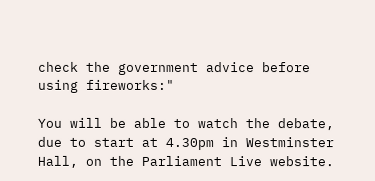check the government advice before using fireworks:"

You will be able to watch the debate, due to start at 4.30pm in Westminster Hall, on the Parliament Live website.